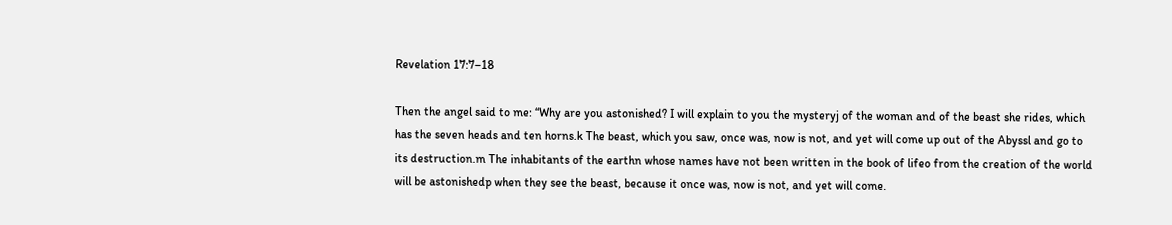Revelation 17:7–18

Then the angel said to me: “Why are you astonished? I will explain to you the mysteryj of the woman and of the beast she rides, which has the seven heads and ten horns.k The beast, which you saw, once was, now is not, and yet will come up out of the Abyssl and go to its destruction.m The inhabitants of the earthn whose names have not been written in the book of lifeo from the creation of the world will be astonishedp when they see the beast, because it once was, now is not, and yet will come.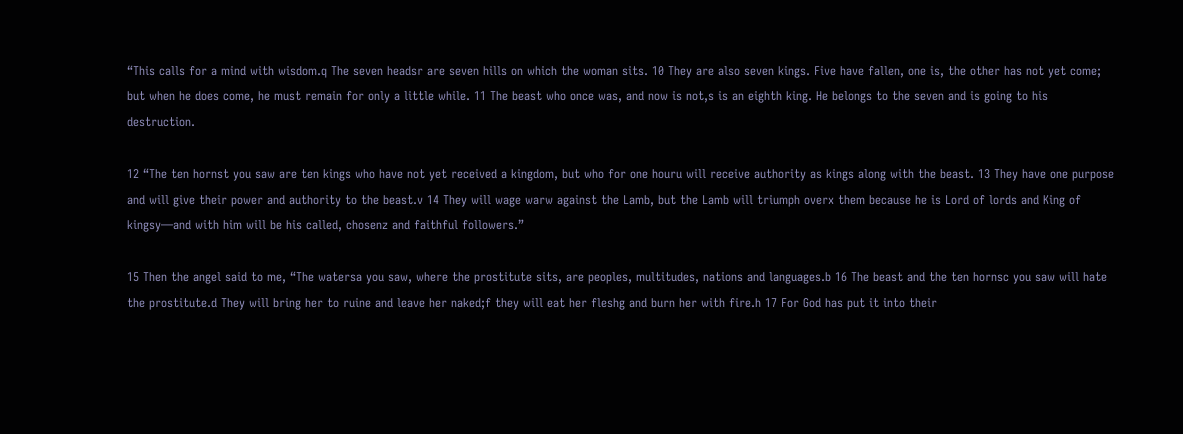“This calls for a mind with wisdom.q The seven headsr are seven hills on which the woman sits. 10 They are also seven kings. Five have fallen, one is, the other has not yet come; but when he does come, he must remain for only a little while. 11 The beast who once was, and now is not,s is an eighth king. He belongs to the seven and is going to his destruction.

12 “The ten hornst you saw are ten kings who have not yet received a kingdom, but who for one houru will receive authority as kings along with the beast. 13 They have one purpose and will give their power and authority to the beast.v 14 They will wage warw against the Lamb, but the Lamb will triumph overx them because he is Lord of lords and King of kingsy—and with him will be his called, chosenz and faithful followers.”

15 Then the angel said to me, “The watersa you saw, where the prostitute sits, are peoples, multitudes, nations and languages.b 16 The beast and the ten hornsc you saw will hate the prostitute.d They will bring her to ruine and leave her naked;f they will eat her fleshg and burn her with fire.h 17 For God has put it into their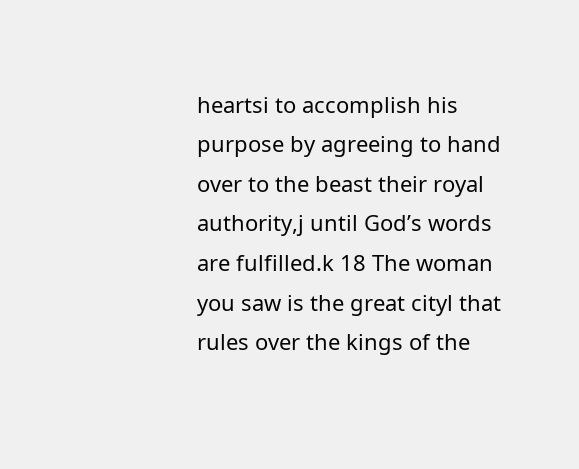heartsi to accomplish his purpose by agreeing to hand over to the beast their royal authority,j until God’s words are fulfilled.k 18 The woman you saw is the great cityl that rules over the kings of the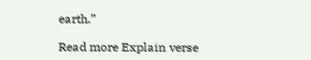earth.”

Read more Explain verse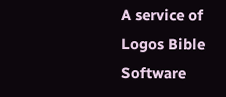A service of Logos Bible Software